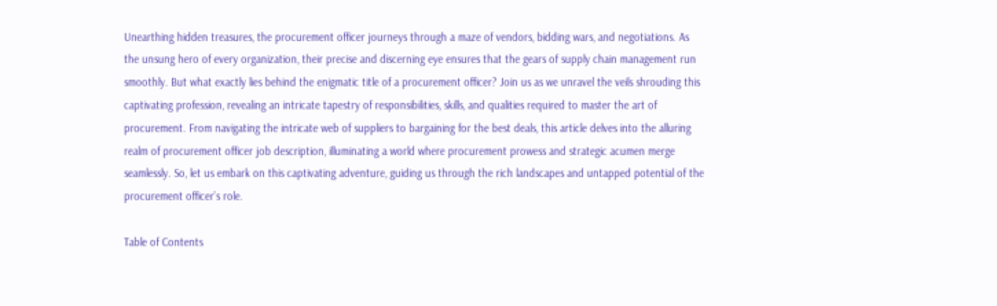Unearthing hidden treasures, the procurement officer journeys through a maze of vendors, bidding wars, and negotiations. As the unsung hero of every organization, their precise and discerning eye ensures that the gears of supply chain management run smoothly. But what exactly lies behind the enigmatic title of a procurement officer? Join us as we unravel the veils shrouding this captivating profession, revealing an intricate tapestry of responsibilities, skills, and qualities required to master the art of procurement. From navigating the intricate web of suppliers to bargaining for the best deals, this article delves into the alluring realm of procurement officer job description, illuminating a world where procurement prowess and strategic acumen merge seamlessly. So, let us embark on this captivating adventure, guiding us through the rich landscapes and untapped potential of the procurement officer’s role.

Table of Contents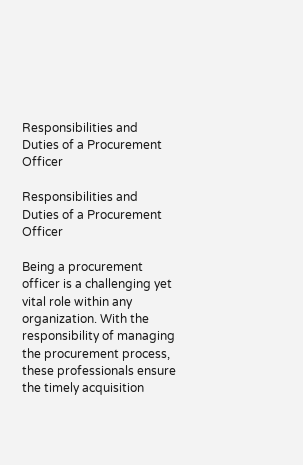Responsibilities and Duties of a Procurement Officer

Responsibilities and Duties of a Procurement Officer

Being a procurement officer is a challenging yet vital role within any organization. With the responsibility of managing the procurement process, these professionals ensure the timely acquisition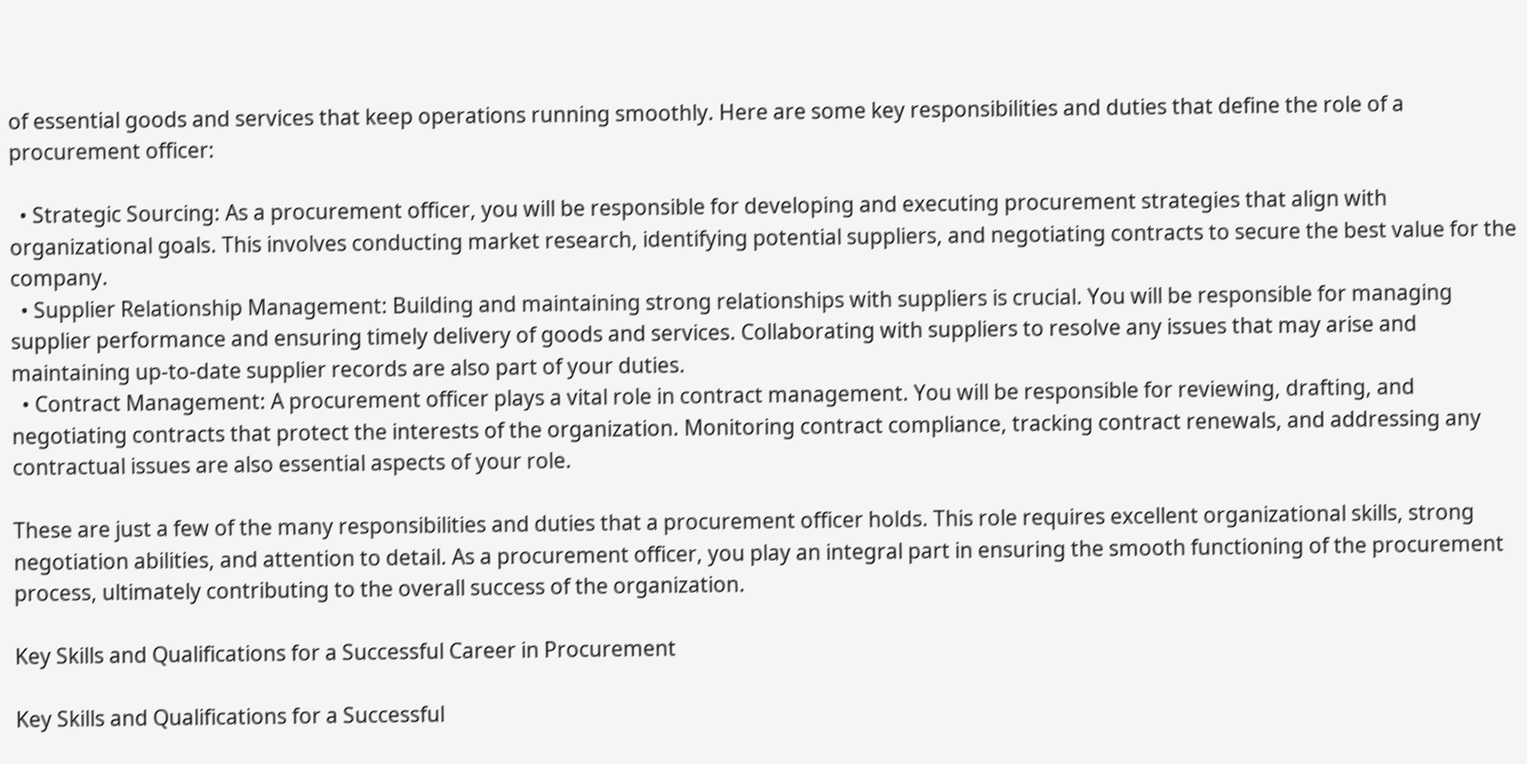of essential goods and services that keep operations running smoothly. Here are some key responsibilities and duties that define the role of a procurement officer:

  • Strategic Sourcing: As a procurement officer, you will be responsible for developing and executing procurement strategies that align with organizational goals. This involves conducting market research, identifying potential suppliers, and negotiating contracts to secure the best value for the company.
  • Supplier Relationship Management: Building and maintaining strong relationships with suppliers is crucial. You will be responsible for managing supplier performance and ensuring timely delivery of goods and services. Collaborating with suppliers to resolve any issues that may arise and maintaining up-to-date supplier records are also part of your duties.
  • Contract Management: A procurement officer plays a vital role in contract management. You will be responsible for reviewing, drafting, and negotiating contracts that protect the interests of the organization. Monitoring contract compliance, tracking contract renewals, and addressing any contractual issues are also essential aspects of your role.

These are just a few of the many responsibilities and duties that a procurement officer holds. This role requires excellent organizational skills, strong negotiation abilities, and attention to detail. As a procurement officer, you play an integral part in ensuring the smooth functioning of the procurement process, ultimately contributing to the overall success of the organization.

Key Skills and Qualifications for a Successful Career in Procurement

Key Skills and Qualifications for a Successful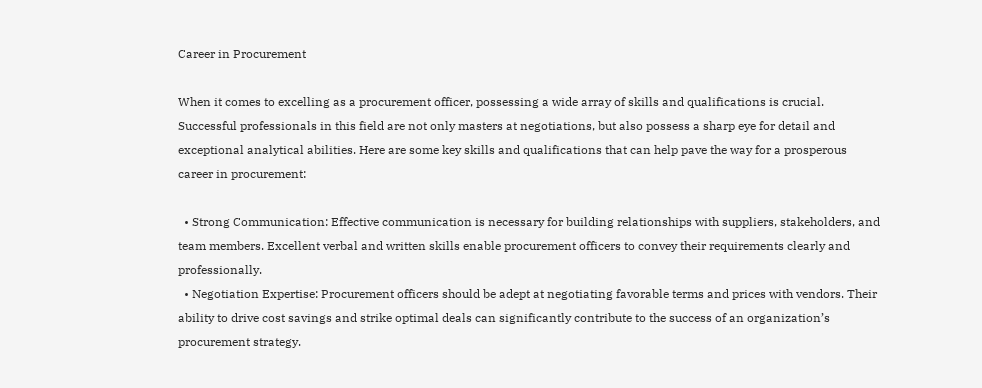Career in Procurement

When it comes to excelling as a procurement officer, possessing a wide array of skills and qualifications is crucial. Successful professionals in this field are not only masters at negotiations, but also possess a sharp eye for detail and exceptional analytical abilities. Here are some key skills and qualifications that can help pave the way for a prosperous career in procurement:

  • Strong Communication: Effective communication is necessary for building relationships with suppliers, stakeholders, and team members. Excellent verbal and written skills enable procurement officers to convey their requirements clearly and professionally.
  • Negotiation Expertise: Procurement officers should be adept at negotiating favorable terms and prices with vendors. Their ability to drive cost savings and strike optimal deals can significantly contribute to the success of an organization’s procurement strategy.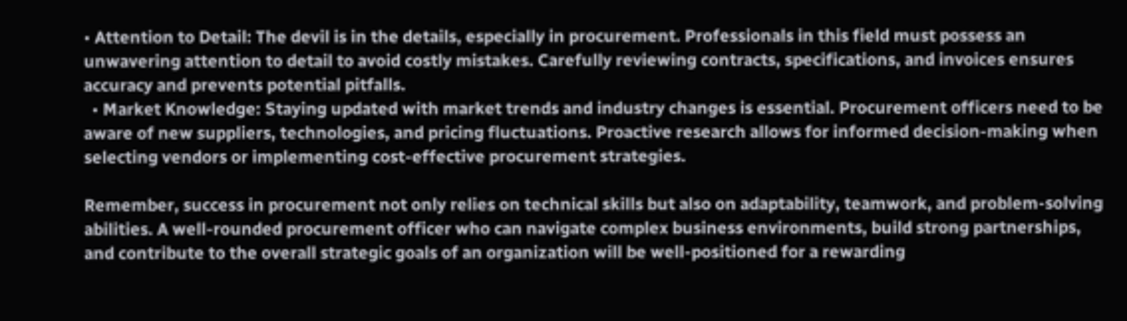• Attention to Detail: The devil is in the details, especially in procurement. Professionals in this field must possess an unwavering attention to detail to avoid costly mistakes. Carefully reviewing contracts, specifications, and invoices ensures accuracy and prevents potential pitfalls.
  • Market Knowledge: Staying updated with market trends and industry changes is essential. Procurement officers need to be aware of new suppliers, technologies, and pricing fluctuations. Proactive research allows for informed decision-making when selecting vendors or implementing cost-effective procurement strategies.

Remember, success in procurement not only relies on technical skills but also on adaptability, teamwork, and problem-solving abilities. A well-rounded procurement officer who can navigate complex business environments, build strong partnerships, and contribute to the overall strategic goals of an organization will be well-positioned for a rewarding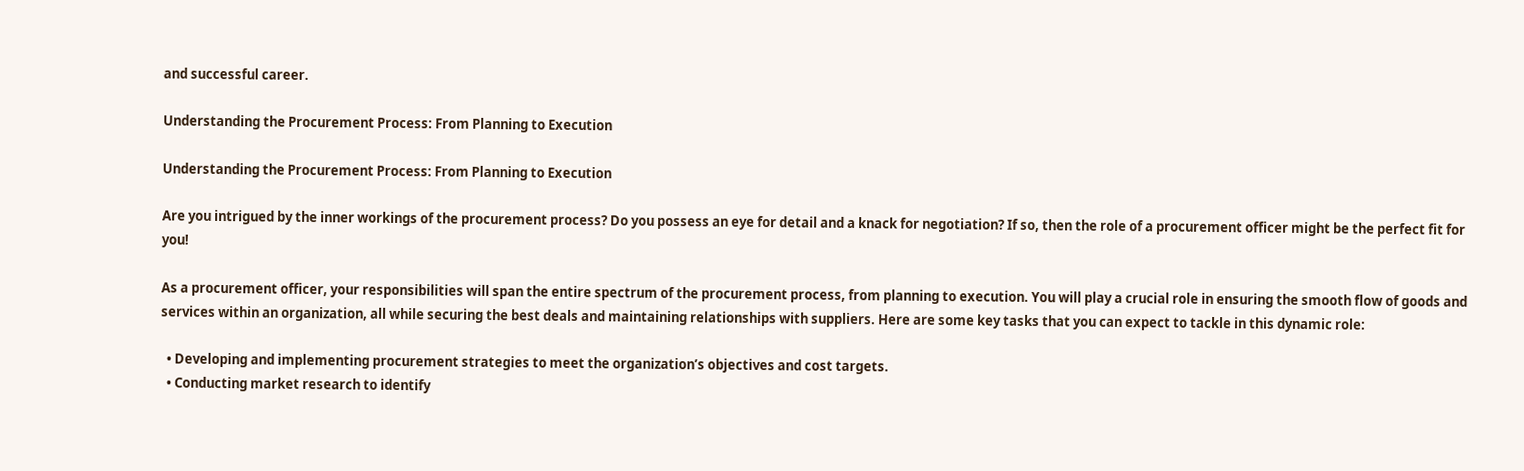and successful career.

Understanding the Procurement Process: From Planning to Execution

Understanding the Procurement Process: From Planning to Execution

Are you intrigued by the inner workings of the procurement process? Do you possess an eye for detail and a knack for negotiation? If so, then the role of a procurement officer might be the perfect fit for you!

As a procurement officer, your responsibilities will span the entire spectrum of the procurement process, from planning to execution. You will play a crucial role in ensuring the smooth flow of goods and services within an organization, all while securing the best deals and maintaining relationships with suppliers. Here are some key tasks that you can expect to tackle in this dynamic role:

  • Developing and implementing procurement strategies to meet the organization’s objectives and cost targets.
  • Conducting market research to identify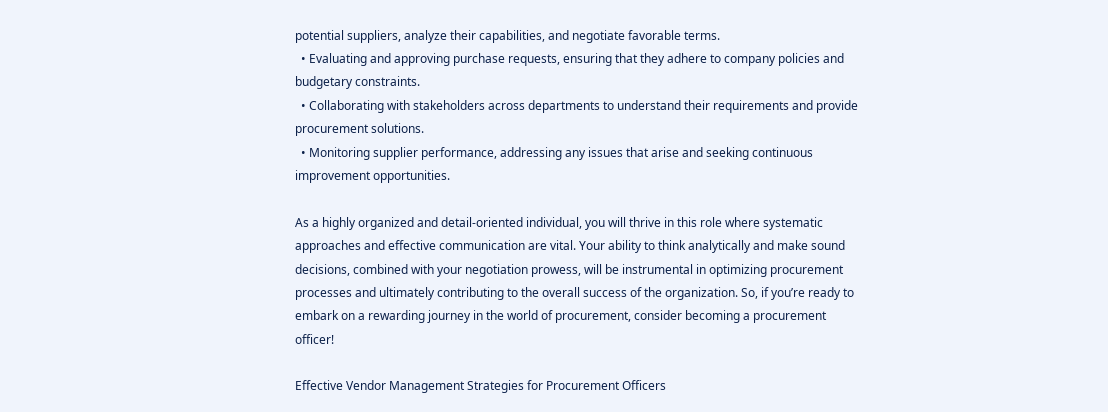potential suppliers, analyze their capabilities, and negotiate favorable terms.
  • Evaluating and approving purchase requests, ensuring that they adhere to company policies and budgetary constraints.
  • Collaborating with stakeholders across departments to understand their requirements and provide procurement solutions.
  • Monitoring supplier performance, addressing any issues that arise and seeking continuous improvement opportunities.

As a highly organized and detail-oriented individual, you will thrive in this role where systematic approaches and effective communication are vital. Your ability to think analytically and make sound decisions, combined with your negotiation prowess, will be instrumental in optimizing procurement processes and ultimately contributing to the overall success of the organization. So, if you’re ready to embark on a rewarding journey in the world of procurement, consider becoming a procurement officer!

Effective Vendor Management Strategies for Procurement Officers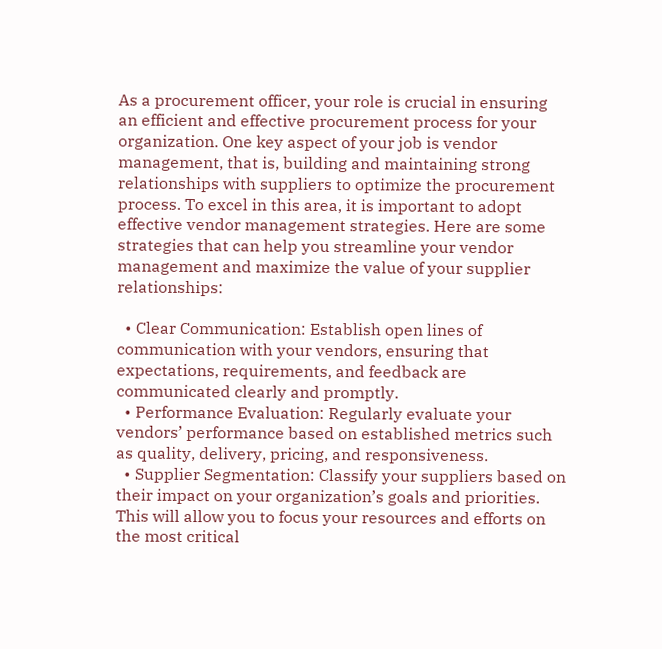As a procurement officer, your role is crucial in ensuring an efficient and effective procurement process for your organization. One key aspect of your job is vendor management, that is, building and maintaining strong relationships with suppliers to optimize the procurement process. To excel in this area, it is important to adopt effective vendor management strategies. Here are some strategies that can help you streamline your vendor management and maximize the value of your supplier relationships:

  • Clear Communication: Establish open lines of communication with your vendors, ensuring that expectations, requirements, and feedback are communicated clearly and promptly.
  • Performance Evaluation: Regularly evaluate your vendors’ performance based on established metrics such as quality, delivery, pricing, and responsiveness.
  • Supplier Segmentation: Classify your suppliers based on their impact on your organization’s goals and priorities. This will allow you to focus your resources and efforts on the most critical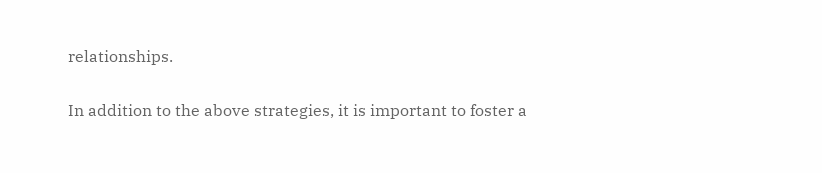relationships.

In addition to the above strategies, it is important to foster a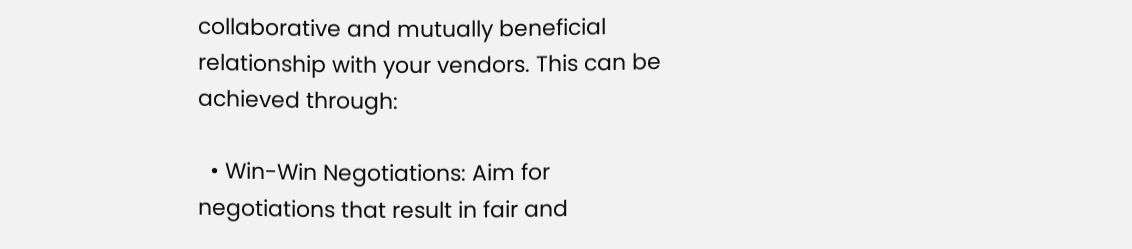collaborative and mutually beneficial relationship with your vendors. This can be achieved through:

  • Win-Win Negotiations: Aim for negotiations that result in fair and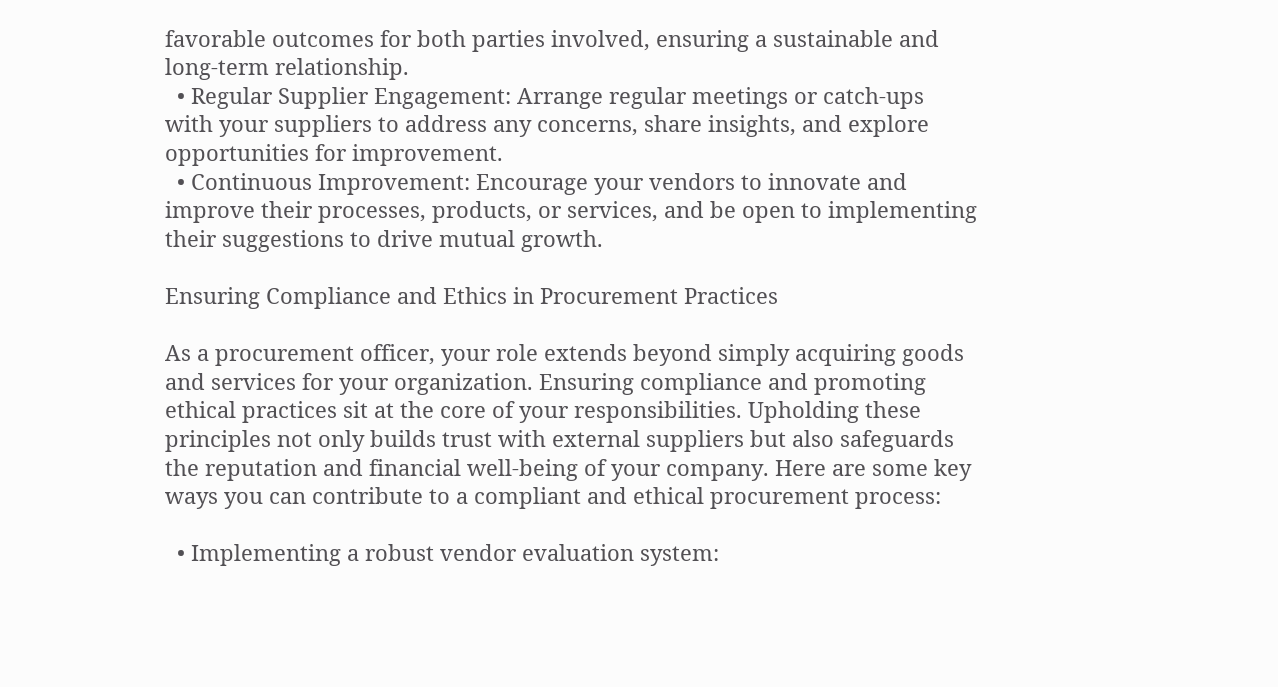favorable outcomes for both parties involved, ensuring a sustainable and long-term relationship.
  • Regular Supplier Engagement: Arrange regular meetings or catch-ups with your suppliers to address any concerns, share insights, and explore opportunities for improvement.
  • Continuous Improvement: Encourage your vendors to innovate and improve their processes, products, or services, and be open to implementing their suggestions to drive mutual growth.

Ensuring Compliance and Ethics in Procurement Practices

As a procurement officer, your role extends beyond simply acquiring goods and services for your organization. Ensuring compliance and promoting ethical practices sit at the core of your responsibilities. Upholding these principles not only builds trust with external suppliers but also safeguards the reputation and financial well-being of your company. Here are some key ways you can contribute to a compliant and ethical procurement process:

  • Implementing a robust vendor evaluation system: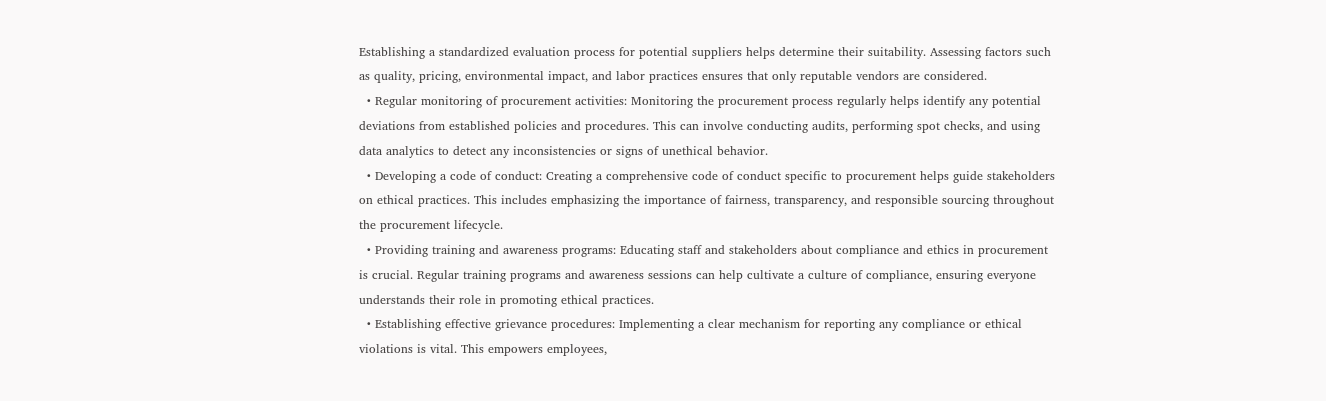Establishing a standardized evaluation process for potential suppliers helps determine their suitability. Assessing factors such as quality, pricing, environmental impact, and labor practices ensures that only reputable vendors are considered.
  • Regular monitoring of procurement activities: Monitoring the procurement process regularly helps identify any potential deviations from established policies and procedures. This can involve conducting audits, performing spot checks, and using data analytics to detect any inconsistencies or signs of unethical behavior.
  • Developing a code of conduct: Creating a comprehensive code of conduct specific to procurement helps guide stakeholders on ethical practices. This includes emphasizing the importance of fairness, transparency, and responsible sourcing throughout the procurement lifecycle.
  • Providing training and awareness programs: Educating staff and stakeholders about compliance and ethics in procurement is crucial. Regular training programs and awareness sessions can help cultivate a culture of compliance, ensuring everyone understands their role in promoting ethical practices.
  • Establishing effective grievance procedures: Implementing a clear mechanism for reporting any compliance or ethical violations is vital. This empowers employees,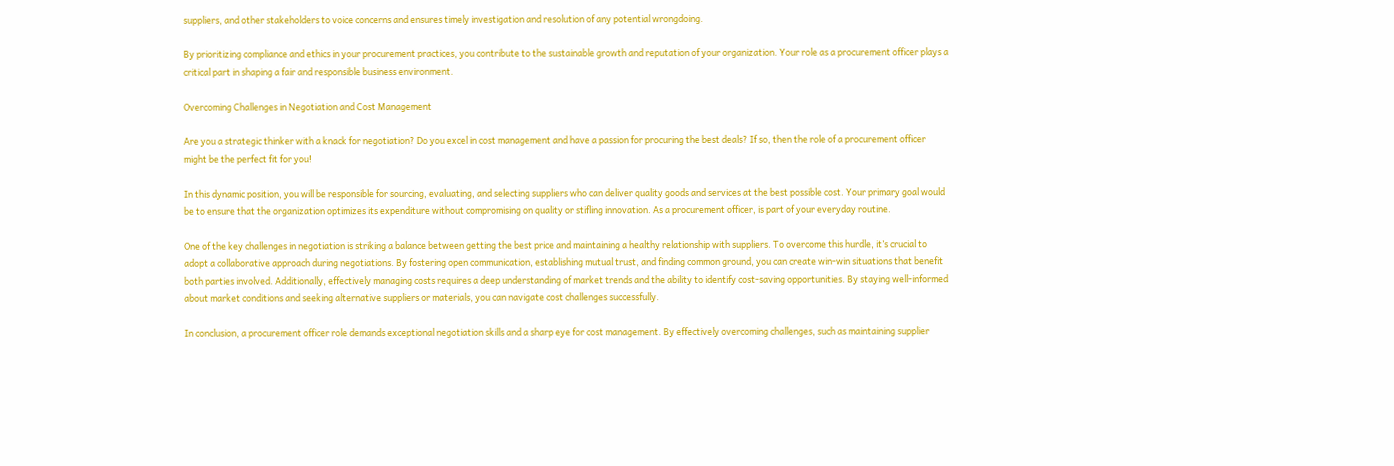suppliers, and other stakeholders to voice concerns and ensures timely investigation and resolution of any potential wrongdoing.

By prioritizing compliance and ethics in your procurement practices, you contribute to the sustainable growth and reputation of your organization. Your role as a procurement officer plays a critical part in shaping a fair and responsible business environment.

Overcoming Challenges in Negotiation and Cost Management

Are you a strategic thinker with a knack for negotiation? Do you excel in cost management and have a passion for procuring the best deals? If so, then the role of a procurement officer might be the perfect fit for you!

In this dynamic position, you will be responsible for sourcing, evaluating, and selecting suppliers who can deliver quality goods and services at the best possible cost. Your primary goal would be to ensure that the organization optimizes its expenditure without compromising on quality or stifling innovation. As a procurement officer, is part of your everyday routine.

One of the key challenges in negotiation is striking a balance between getting the best price and maintaining a healthy relationship with suppliers. To overcome this hurdle, it’s crucial to adopt a collaborative approach during negotiations. By fostering open communication, establishing mutual trust, and finding common ground, you can create win-win situations that benefit both parties involved. Additionally, effectively managing costs requires a deep understanding of market trends and the ability to identify cost-saving opportunities. By staying well-informed about market conditions and seeking alternative suppliers or materials, you can navigate cost challenges successfully.

In conclusion, a procurement officer role demands exceptional negotiation skills and a sharp eye for cost management. By effectively overcoming challenges, such as maintaining supplier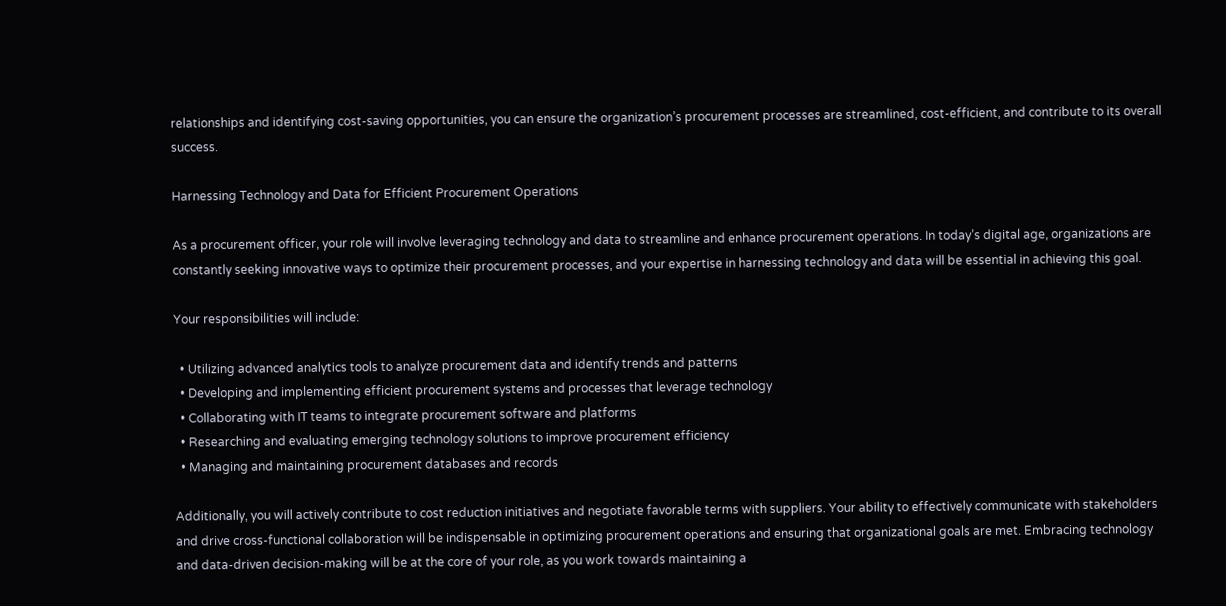relationships and identifying cost-saving opportunities, you can ensure the organization’s procurement processes are streamlined, cost-efficient, and contribute to its overall success.

Harnessing Technology and Data for Efficient Procurement Operations

As a procurement officer, your role will involve leveraging technology and data to streamline and enhance procurement operations. In today’s digital age, organizations are constantly seeking innovative ways to optimize their procurement processes, and your expertise in harnessing technology and data will be essential in achieving this goal.

Your responsibilities will include:

  • Utilizing advanced analytics tools to analyze procurement data and identify trends and patterns
  • Developing and implementing efficient procurement systems and processes that leverage technology
  • Collaborating with IT teams to integrate procurement software and platforms
  • Researching and evaluating emerging technology solutions to improve procurement efficiency
  • Managing and maintaining procurement databases and records

Additionally, you will actively contribute to cost reduction initiatives and negotiate favorable terms with suppliers. Your ability to effectively communicate with stakeholders and drive cross-functional collaboration will be indispensable in optimizing procurement operations and ensuring that organizational goals are met. Embracing technology and data-driven decision-making will be at the core of your role, as you work towards maintaining a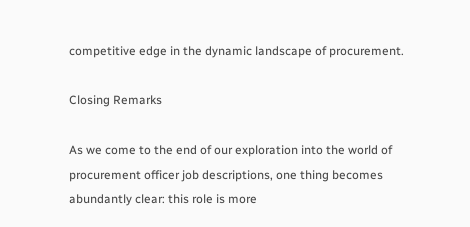competitive edge in the dynamic landscape of procurement.

Closing Remarks

As we come to the end of our exploration into the world of procurement officer job descriptions, one thing becomes abundantly clear: this role is more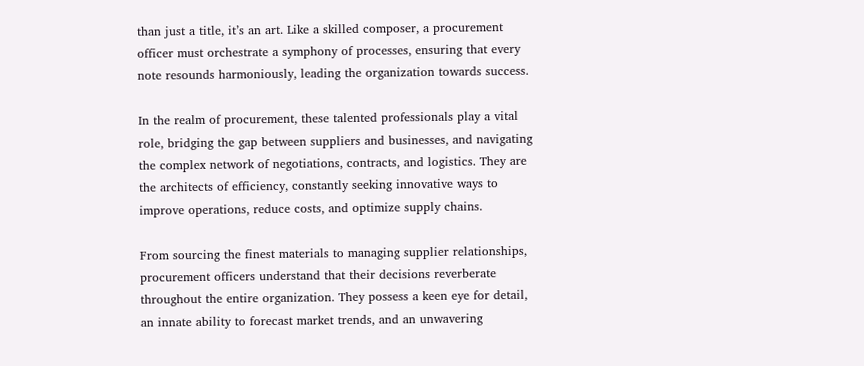than just a title, it’s an art. Like a skilled composer, a procurement officer must orchestrate a symphony of processes, ensuring that every note resounds harmoniously, leading the organization towards success.

In the realm of procurement, these talented professionals play a vital role, bridging the gap between suppliers and businesses, and navigating the complex network of negotiations, contracts, and logistics. They are the architects of efficiency, constantly seeking innovative ways to improve operations, reduce costs, and optimize supply chains.

From sourcing the finest materials to managing supplier relationships, procurement officers understand that their decisions reverberate throughout the entire organization. They possess a keen eye for detail, an innate ability to forecast market trends, and an unwavering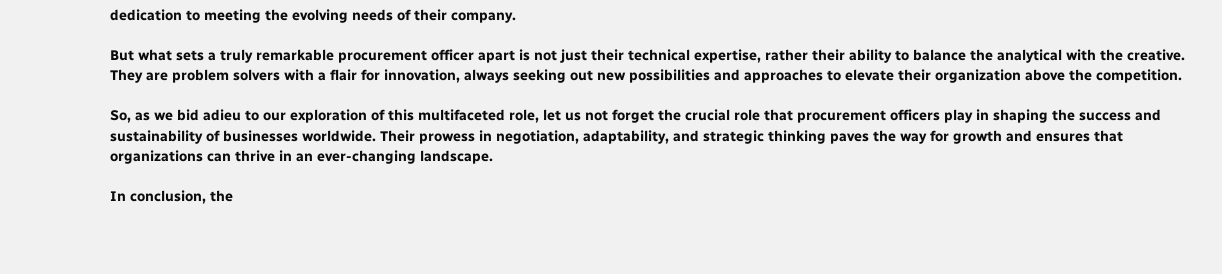dedication to meeting the evolving needs of their company.

But what sets a truly remarkable procurement officer apart is not just their technical expertise, rather their ability to balance the analytical with the creative. They are problem solvers with a flair for innovation, always seeking out new possibilities and approaches to elevate their organization above the competition.

So, as we bid adieu to our exploration of this multifaceted role, let us not forget the crucial role that procurement officers play in shaping the success and sustainability of businesses worldwide. Their prowess in negotiation, adaptability, and strategic thinking paves the way for growth and ensures that organizations can thrive in an ever-changing landscape.

In conclusion, the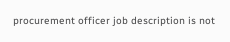procurement officer job description is not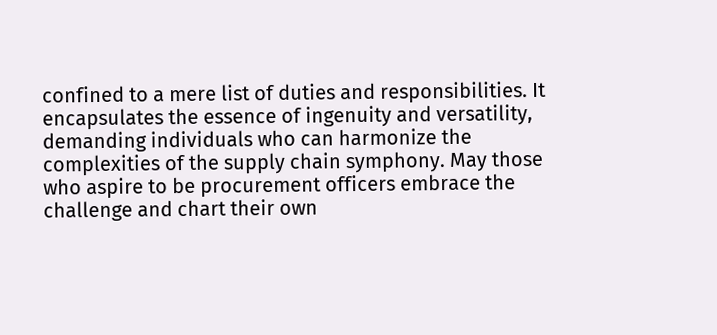confined to a mere list of duties and responsibilities. It encapsulates the essence of ingenuity and versatility, demanding individuals who can harmonize the complexities of the supply chain symphony. May those who aspire to be procurement officers embrace the challenge and chart their own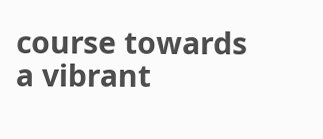course towards a vibrant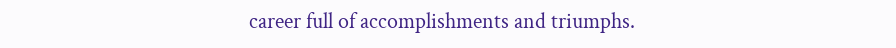career full of accomplishments and triumphs.